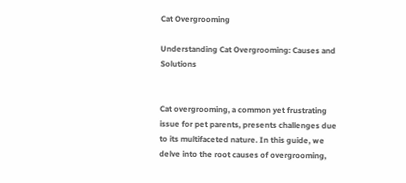Cat Overgrooming

Understanding Cat Overgrooming: Causes and Solutions


Cat overgrooming, a common yet frustrating issue for pet parents, presents challenges due to its multifaceted nature. In this guide, we delve into the root causes of overgrooming,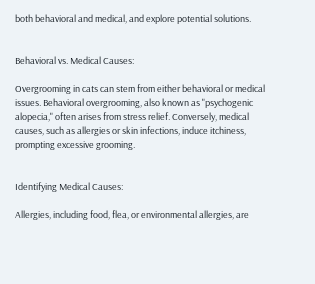both behavioral and medical, and explore potential solutions.


Behavioral vs. Medical Causes:

Overgrooming in cats can stem from either behavioral or medical issues. Behavioral overgrooming, also known as "psychogenic alopecia," often arises from stress relief. Conversely, medical causes, such as allergies or skin infections, induce itchiness, prompting excessive grooming.


Identifying Medical Causes:

Allergies, including food, flea, or environmental allergies, are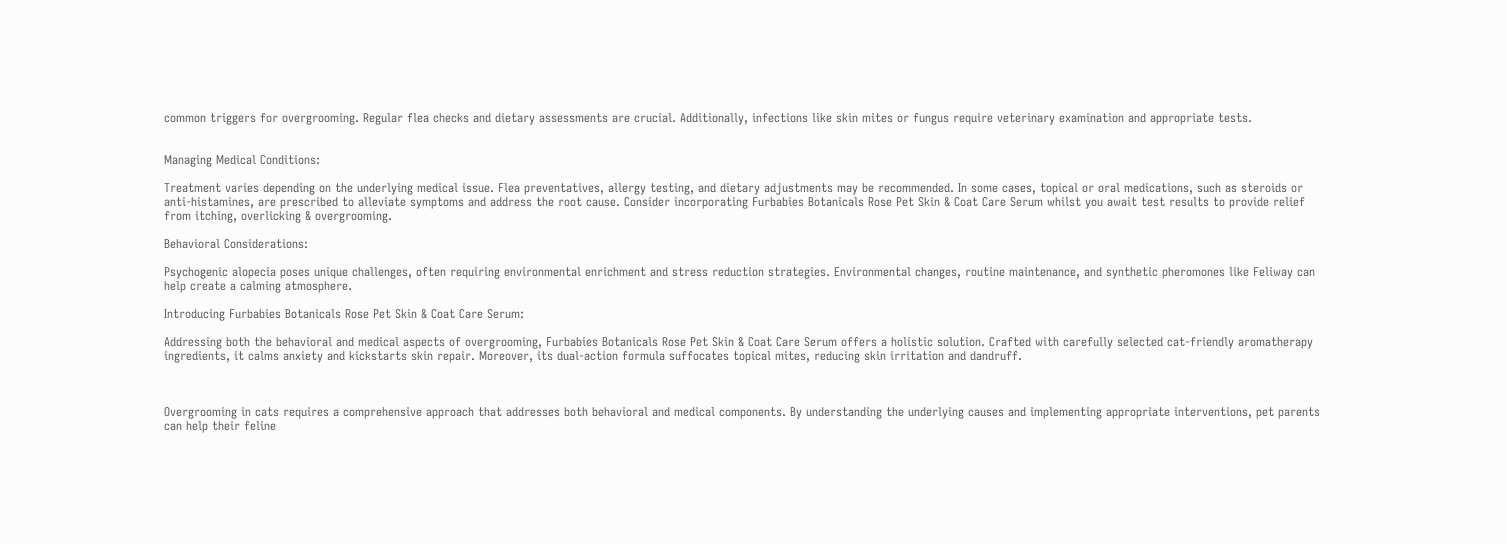common triggers for overgrooming. Regular flea checks and dietary assessments are crucial. Additionally, infections like skin mites or fungus require veterinary examination and appropriate tests.


Managing Medical Conditions:

Treatment varies depending on the underlying medical issue. Flea preventatives, allergy testing, and dietary adjustments may be recommended. In some cases, topical or oral medications, such as steroids or anti-histamines, are prescribed to alleviate symptoms and address the root cause. Consider incorporating Furbabies Botanicals Rose Pet Skin & Coat Care Serum whilst you await test results to provide relief from itching, overlicking & overgrooming.

Behavioral Considerations:

Psychogenic alopecia poses unique challenges, often requiring environmental enrichment and stress reduction strategies. Environmental changes, routine maintenance, and synthetic pheromones like Feliway can help create a calming atmosphere.

Introducing Furbabies Botanicals Rose Pet Skin & Coat Care Serum:

Addressing both the behavioral and medical aspects of overgrooming, Furbabies Botanicals Rose Pet Skin & Coat Care Serum offers a holistic solution. Crafted with carefully selected cat-friendly aromatherapy ingredients, it calms anxiety and kickstarts skin repair. Moreover, its dual-action formula suffocates topical mites, reducing skin irritation and dandruff.



Overgrooming in cats requires a comprehensive approach that addresses both behavioral and medical components. By understanding the underlying causes and implementing appropriate interventions, pet parents can help their feline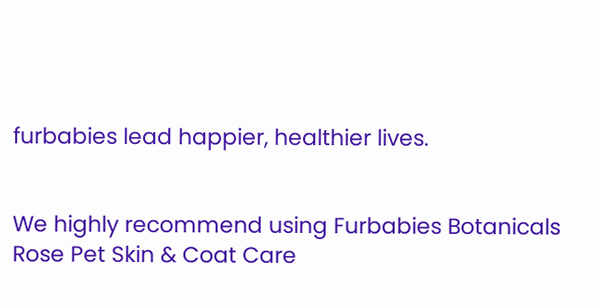furbabies lead happier, healthier lives.


We highly recommend using Furbabies Botanicals Rose Pet Skin & Coat Care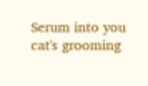Serum into you cat's grooming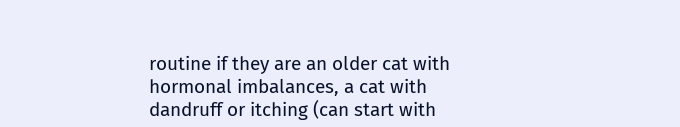routine if they are an older cat with hormonal imbalances, a cat with dandruff or itching (can start with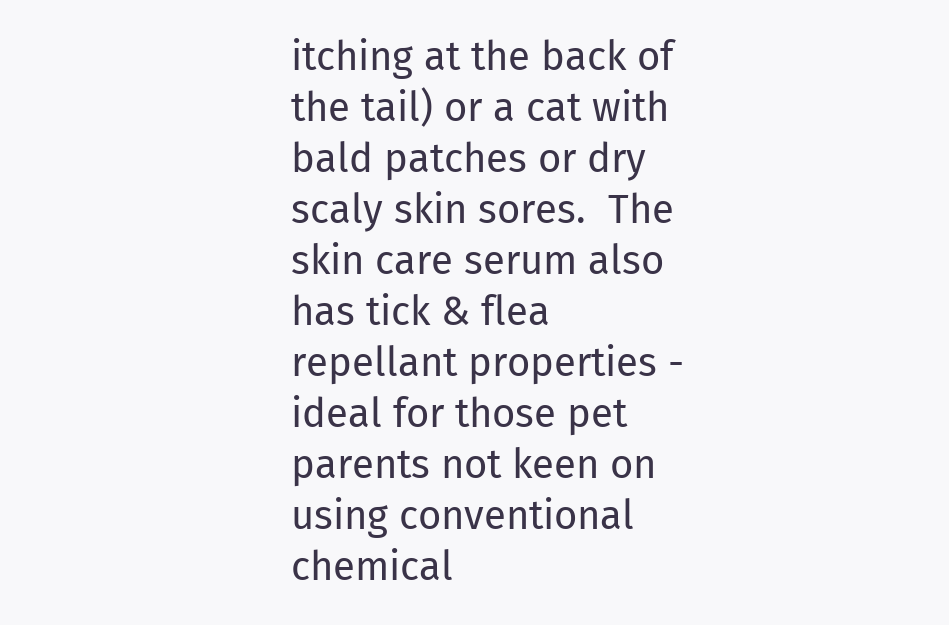itching at the back of the tail) or a cat with bald patches or dry scaly skin sores.  The skin care serum also has tick & flea repellant properties - ideal for those pet parents not keen on using conventional chemical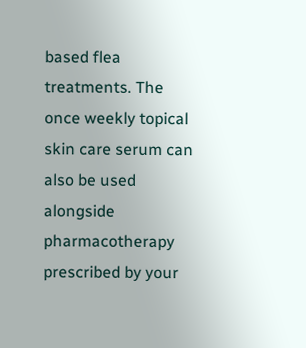based flea treatments. The once weekly topical skin care serum can also be used alongside pharmacotherapy prescribed by your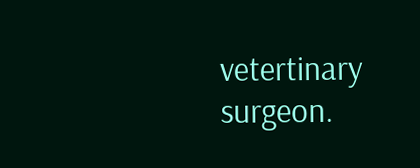vetertinary surgeon.